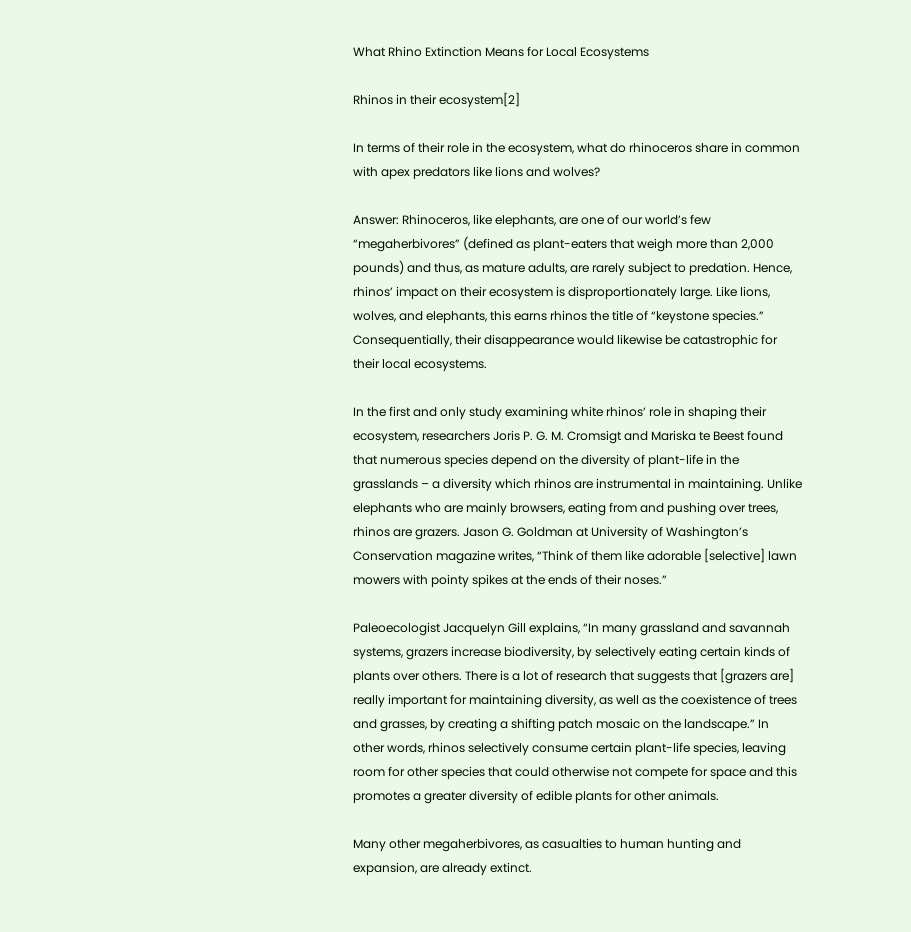What Rhino Extinction Means for Local Ecosystems

Rhinos in their ecosystem[2]

In terms of their role in the ecosystem, what do rhinoceros share in common with apex predators like lions and wolves?

Answer: Rhinoceros, like elephants, are one of our world’s few “megaherbivores” (defined as plant-eaters that weigh more than 2,000 pounds) and thus, as mature adults, are rarely subject to predation. Hence, rhinos’ impact on their ecosystem is disproportionately large. Like lions, wolves, and elephants, this earns rhinos the title of “keystone species.” Consequentially, their disappearance would likewise be catastrophic for their local ecosystems.

In the first and only study examining white rhinos’ role in shaping their ecosystem, researchers Joris P. G. M. Cromsigt and Mariska te Beest found that numerous species depend on the diversity of plant-life in the grasslands – a diversity which rhinos are instrumental in maintaining. Unlike elephants who are mainly browsers, eating from and pushing over trees, rhinos are grazers. Jason G. Goldman at University of Washington’s Conservation magazine writes, “Think of them like adorable [selective] lawn mowers with pointy spikes at the ends of their noses.”

Paleoecologist Jacquelyn Gill explains, “In many grassland and savannah systems, grazers increase biodiversity, by selectively eating certain kinds of plants over others. There is a lot of research that suggests that [grazers are] really important for maintaining diversity, as well as the coexistence of trees and grasses, by creating a shifting patch mosaic on the landscape.” In other words, rhinos selectively consume certain plant-life species, leaving room for other species that could otherwise not compete for space and this promotes a greater diversity of edible plants for other animals.

Many other megaherbivores, as casualties to human hunting and expansion, are already extinct.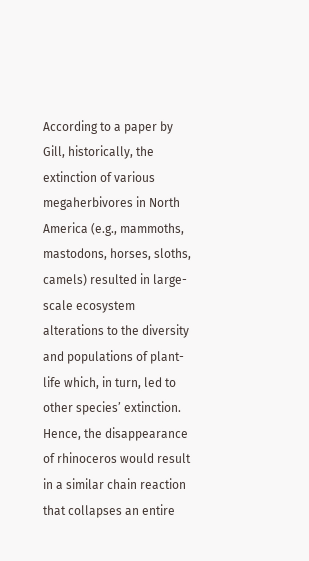According to a paper by Gill, historically, the extinction of various megaherbivores in North America (e.g., mammoths, mastodons, horses, sloths, camels) resulted in large-scale ecosystem alterations to the diversity and populations of plant-life which, in turn, led to other species’ extinction. Hence, the disappearance of rhinoceros would result in a similar chain reaction that collapses an entire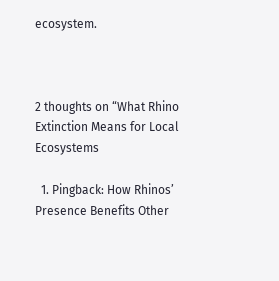ecosystem.



2 thoughts on “What Rhino Extinction Means for Local Ecosystems

  1. Pingback: How Rhinos’ Presence Benefits Other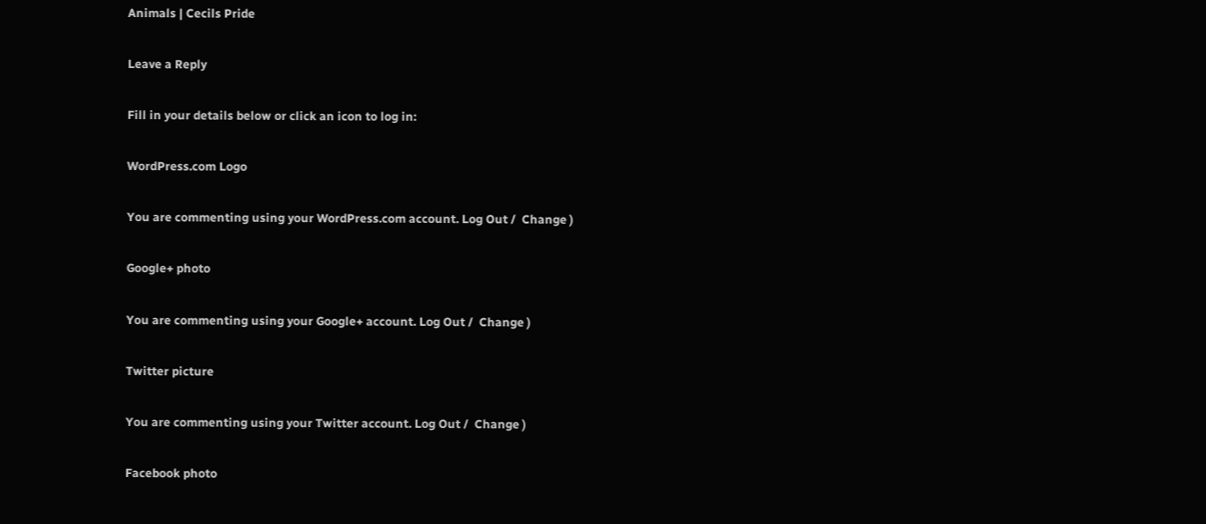Animals | Cecils Pride

Leave a Reply

Fill in your details below or click an icon to log in:

WordPress.com Logo

You are commenting using your WordPress.com account. Log Out /  Change )

Google+ photo

You are commenting using your Google+ account. Log Out /  Change )

Twitter picture

You are commenting using your Twitter account. Log Out /  Change )

Facebook photo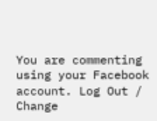You are commenting using your Facebook account. Log Out /  Change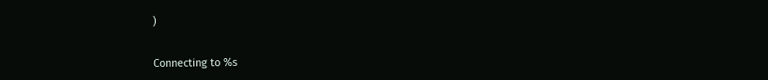)


Connecting to %s